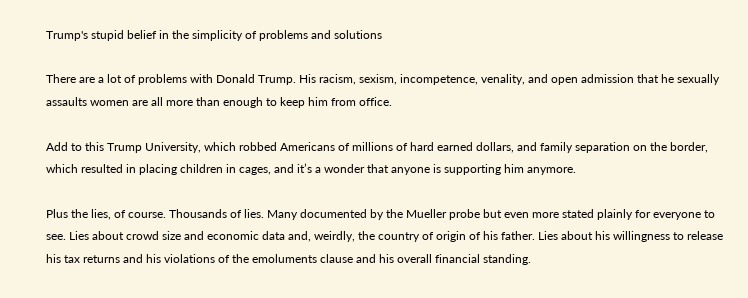Trump's stupid belief in the simplicity of problems and solutions

There are a lot of problems with Donald Trump. His racism, sexism, incompetence, venality, and open admission that he sexually assaults women are all more than enough to keep him from office.

Add to this Trump University, which robbed Americans of millions of hard earned dollars, and family separation on the border, which resulted in placing children in cages, and it’s a wonder that anyone is supporting him anymore.

Plus the lies, of course. Thousands of lies. Many documented by the Mueller probe but even more stated plainly for everyone to see. Lies about crowd size and economic data and, weirdly, the country of origin of his father. Lies about his willingness to release his tax returns and his violations of the emoluments clause and his overall financial standing.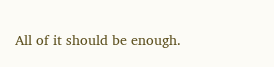All of it should be enough.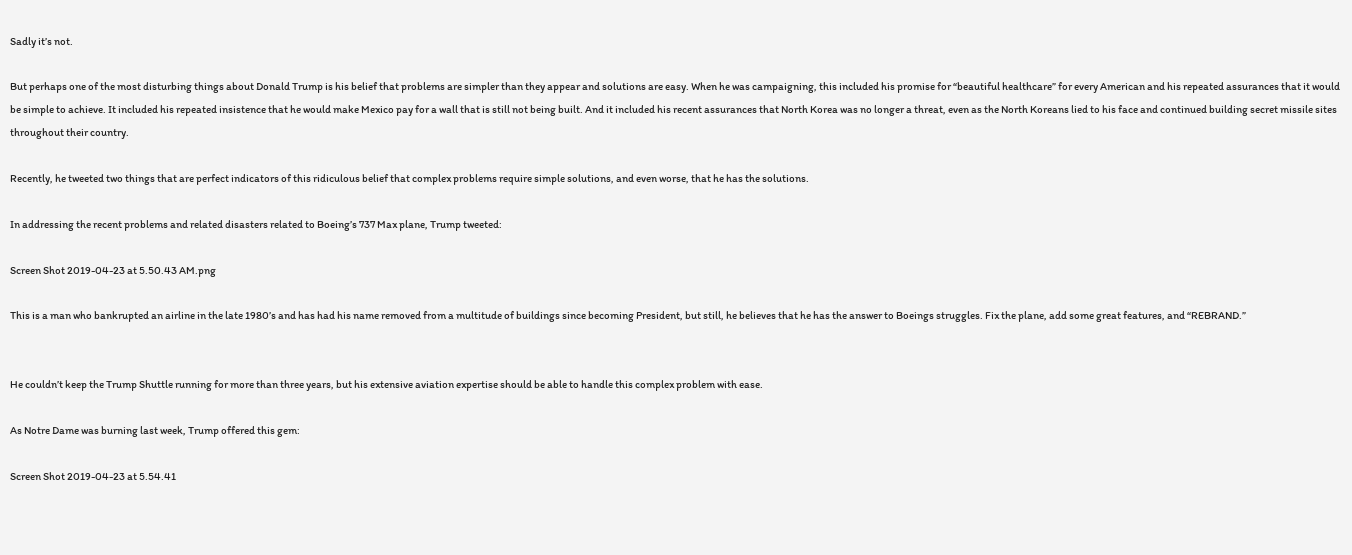Sadly it’s not.

But perhaps one of the most disturbing things about Donald Trump is his belief that problems are simpler than they appear and solutions are easy. When he was campaigning, this included his promise for “beautiful healthcare” for every American and his repeated assurances that it would be simple to achieve. It included his repeated insistence that he would make Mexico pay for a wall that is still not being built. And it included his recent assurances that North Korea was no longer a threat, even as the North Koreans lied to his face and continued building secret missile sites throughout their country.

Recently, he tweeted two things that are perfect indicators of this ridiculous belief that complex problems require simple solutions, and even worse, that he has the solutions.

In addressing the recent problems and related disasters related to Boeing’s 737 Max plane, Trump tweeted:

Screen Shot 2019-04-23 at 5.50.43 AM.png

This is a man who bankrupted an airline in the late 1980’s and has had his name removed from a multitude of buildings since becoming President, but still, he believes that he has the answer to Boeings struggles. Fix the plane, add some great features, and “REBRAND.”


He couldn’t keep the Trump Shuttle running for more than three years, but his extensive aviation expertise should be able to handle this complex problem with ease.

As Notre Dame was burning last week, Trump offered this gem:

Screen Shot 2019-04-23 at 5.54.41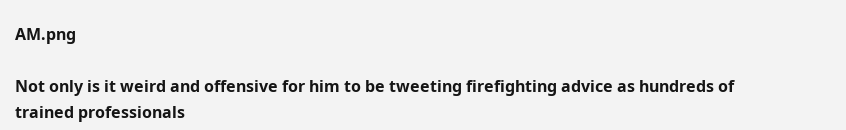AM.png

Not only is it weird and offensive for him to be tweeting firefighting advice as hundreds of trained professionals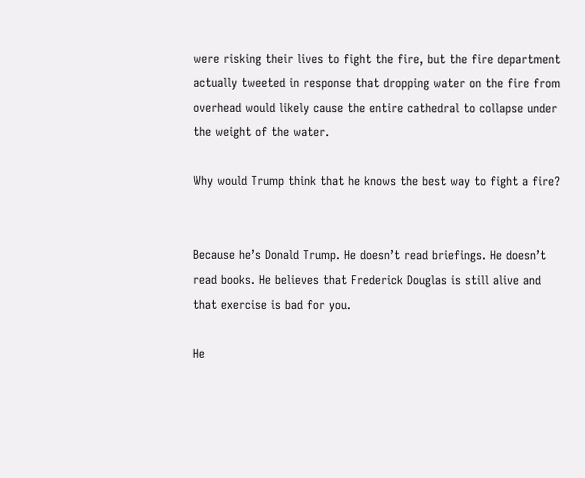were risking their lives to fight the fire, but the fire department actually tweeted in response that dropping water on the fire from overhead would likely cause the entire cathedral to collapse under the weight of the water.

Why would Trump think that he knows the best way to fight a fire?


Because he’s Donald Trump. He doesn’t read briefings. He doesn’t read books. He believes that Frederick Douglas is still alive and that exercise is bad for you.

He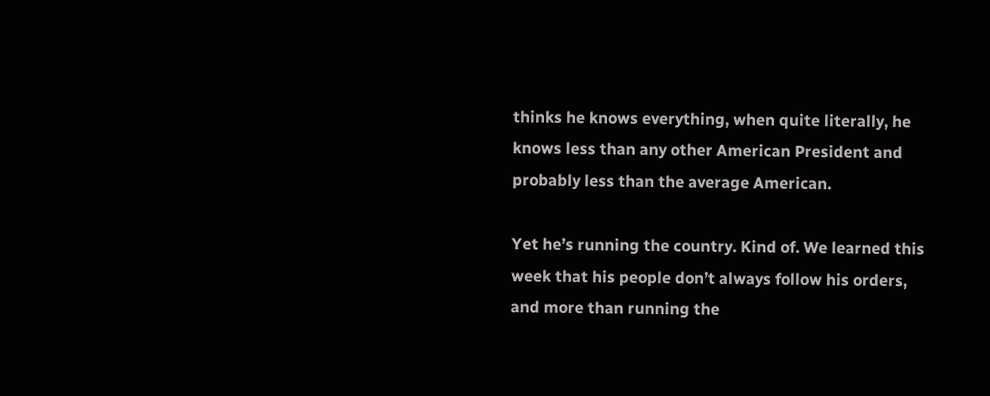thinks he knows everything, when quite literally, he knows less than any other American President and probably less than the average American.

Yet he’s running the country. Kind of. We learned this week that his people don’t always follow his orders, and more than running the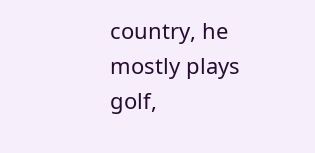country, he mostly plays golf,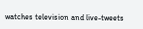watches television and live-tweets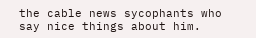the cable news sycophants who say nice things about him.